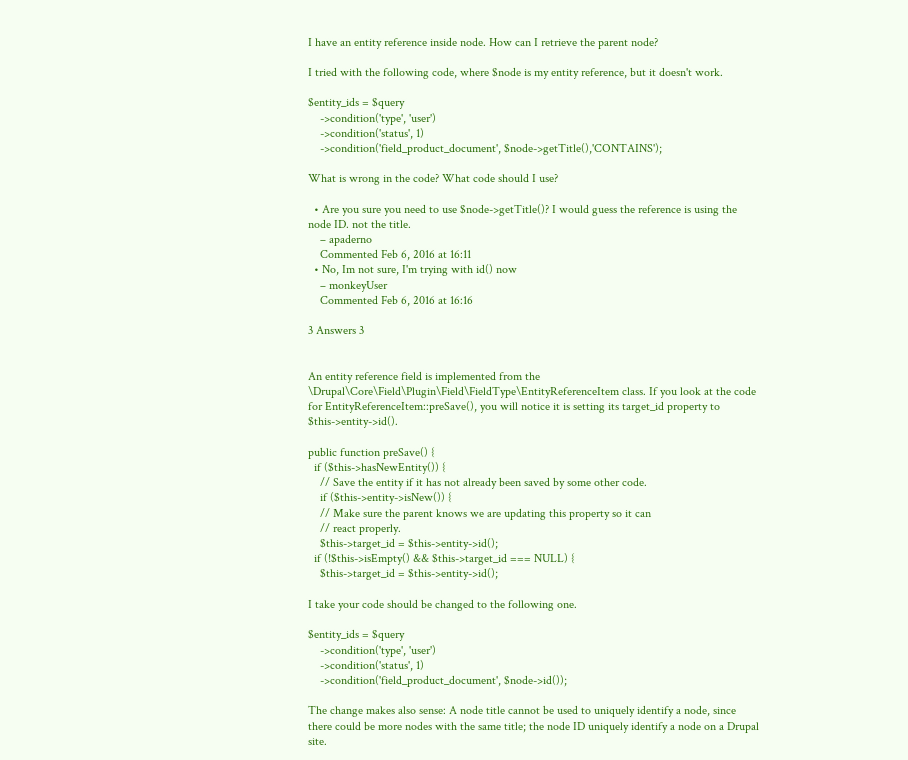I have an entity reference inside node. How can I retrieve the parent node?

I tried with the following code, where $node is my entity reference, but it doesn't work.

$entity_ids = $query
    ->condition('type', 'user')
    ->condition('status', 1)
    ->condition('field_product_document', $node->getTitle(),'CONTAINS');

What is wrong in the code? What code should I use?

  • Are you sure you need to use $node->getTitle()? I would guess the reference is using the node ID. not the title.
    – apaderno
    Commented Feb 6, 2016 at 16:11
  • No, Im not sure, I'm trying with id() now
    – monkeyUser
    Commented Feb 6, 2016 at 16:16

3 Answers 3


An entity reference field is implemented from the \Drupal\Core\Field\Plugin\Field\FieldType\EntityReferenceItem class. If you look at the code for EntityReferenceItem::preSave(), you will notice it is setting its target_id property to $this->entity->id().

public function preSave() {
  if ($this->hasNewEntity()) {
    // Save the entity if it has not already been saved by some other code.
    if ($this->entity->isNew()) {
    // Make sure the parent knows we are updating this property so it can
    // react properly.
    $this->target_id = $this->entity->id();
  if (!$this->isEmpty() && $this->target_id === NULL) {
    $this->target_id = $this->entity->id();

I take your code should be changed to the following one.

$entity_ids = $query
    ->condition('type', 'user')
    ->condition('status', 1)
    ->condition('field_product_document', $node->id());

The change makes also sense: A node title cannot be used to uniquely identify a node, since there could be more nodes with the same title; the node ID uniquely identify a node on a Drupal site.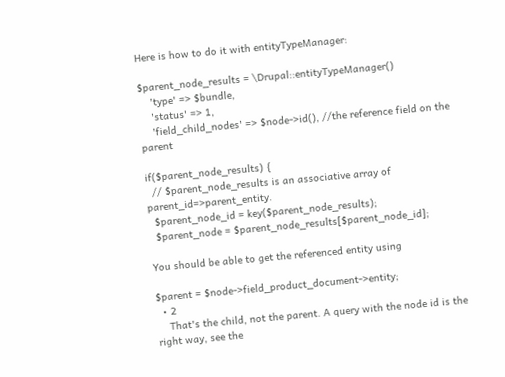Here is how to do it with entityTypeManager:

$parent_node_results = \Drupal::entityTypeManager()
    'type' => $bundle,
    'status' => 1,
    'field_child_nodes' => $node->id(), //the reference field on the parent

if($parent_node_results) {
  // $parent_node_results is an associative array of parent_id=>parent_entity.
  $parent_node_id = key($parent_node_results);
  $parent_node = $parent_node_results[$parent_node_id];

You should be able to get the referenced entity using

$parent = $node->field_product_document->entity;
  • 2
    That's the child, not the parent. A query with the node id is the right way, see the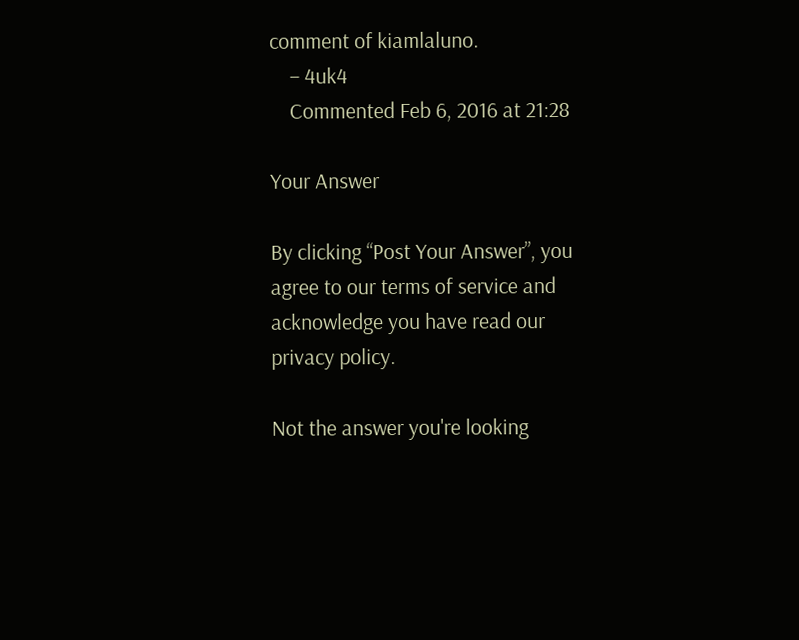comment of kiamlaluno.
    – 4uk4
    Commented Feb 6, 2016 at 21:28

Your Answer

By clicking “Post Your Answer”, you agree to our terms of service and acknowledge you have read our privacy policy.

Not the answer you're looking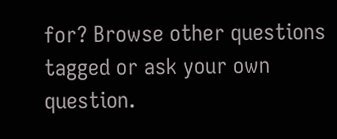for? Browse other questions tagged or ask your own question.